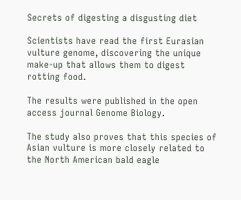Secrets of digesting a disgusting diet

Scientists have read the first Eurasian vulture genome, discovering the unique make-up that allows them to digest rotting food.

The results were published in the open access journal Genome Biology.

The study also proves that this species of Asian vulture is more closely related to the North American bald eagle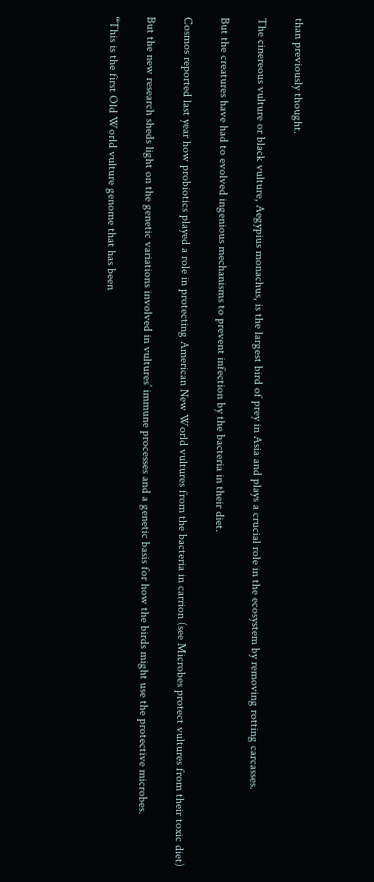than previously thought.

The cinereous vulture or black vulture, Aegypius monachus, is the largest bird of prey in Asia and plays a crucial role in the ecosystem by removing rotting carcasses.

But the creatures have had to evolved ingenious mechanisms to prevent infection by the bacteria in their diet.

Cosmos reported last year how probiotics played a role in protecting American New World vultures from the bacteria in carrion (see Microbes protect vultures from their toxic diet)

But the new research sheds light on the genetic variations involved in vultures’ immune processes and a genetic basis for how the birds might use the protective microbes.

“This is the first Old World vulture genome that has been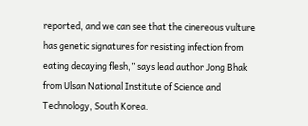reported, and we can see that the cinereous vulture has genetic signatures for resisting infection from eating decaying flesh,” says lead author Jong Bhak from Ulsan National Institute of Science and Technology, South Korea.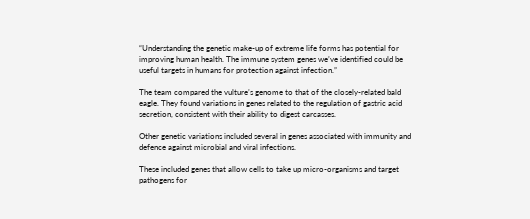“Understanding the genetic make-up of extreme life forms has potential for improving human health. The immune system genes we’ve identified could be useful targets in humans for protection against infection.”

The team compared the vulture’s genome to that of the closely-related bald eagle. They found variations in genes related to the regulation of gastric acid secretion, consistent with their ability to digest carcasses.

Other genetic variations included several in genes associated with immunity and defence against microbial and viral infections.

These included genes that allow cells to take up micro-organisms and target pathogens for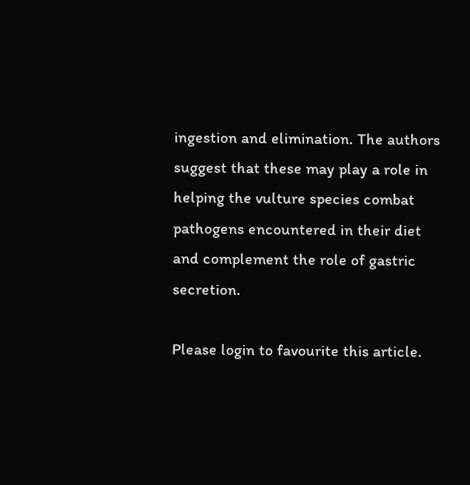ingestion and elimination. The authors suggest that these may play a role in helping the vulture species combat pathogens encountered in their diet and complement the role of gastric secretion.

Please login to favourite this article.